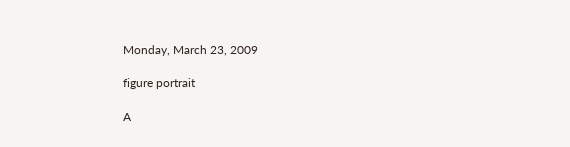Monday, March 23, 2009

figure portrait

A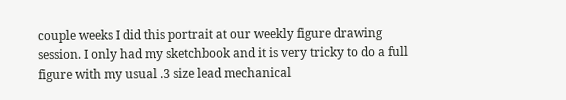couple weeks I did this portrait at our weekly figure drawing session. I only had my sketchbook and it is very tricky to do a full figure with my usual .3 size lead mechanical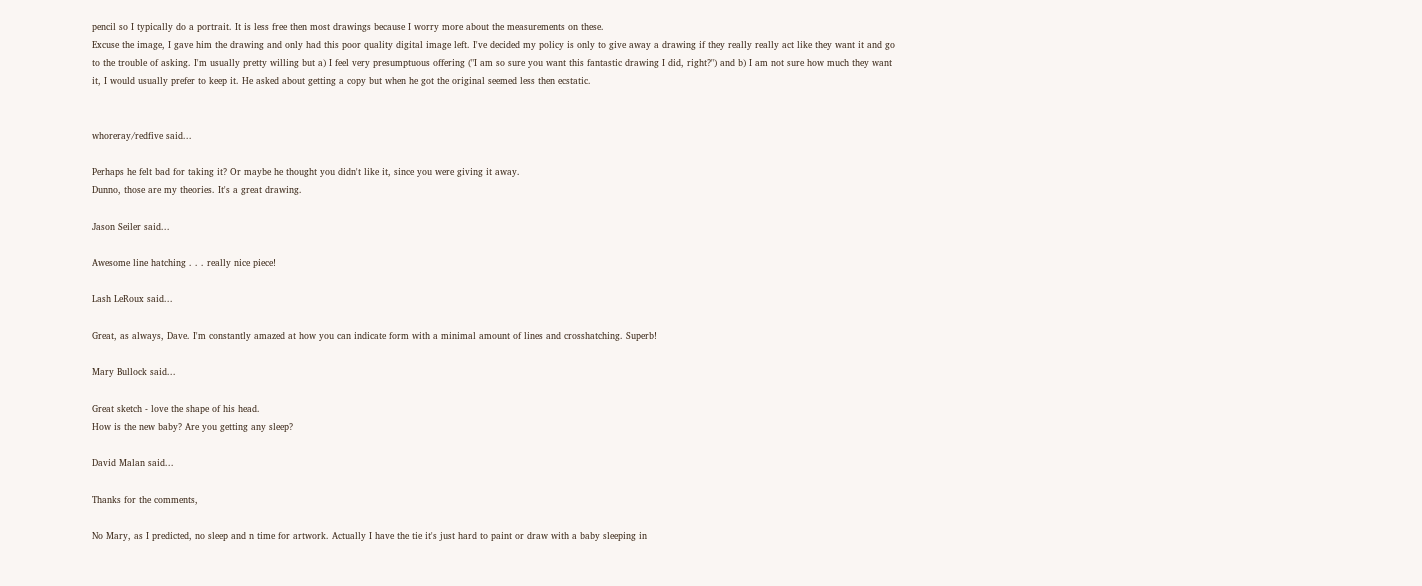pencil so I typically do a portrait. It is less free then most drawings because I worry more about the measurements on these.
Excuse the image, I gave him the drawing and only had this poor quality digital image left. I've decided my policy is only to give away a drawing if they really really act like they want it and go to the trouble of asking. I'm usually pretty willing but a) I feel very presumptuous offering ("I am so sure you want this fantastic drawing I did, right?") and b) I am not sure how much they want it, I would usually prefer to keep it. He asked about getting a copy but when he got the original seemed less then ecstatic.


whoreray/redfive said...

Perhaps he felt bad for taking it? Or maybe he thought you didn't like it, since you were giving it away.
Dunno, those are my theories. It's a great drawing.

Jason Seiler said...

Awesome line hatching . . . really nice piece!

Lash LeRoux said...

Great, as always, Dave. I'm constantly amazed at how you can indicate form with a minimal amount of lines and crosshatching. Superb!

Mary Bullock said...

Great sketch - love the shape of his head.
How is the new baby? Are you getting any sleep?

David Malan said...

Thanks for the comments,

No Mary, as I predicted, no sleep and n time for artwork. Actually I have the tie it's just hard to paint or draw with a baby sleeping in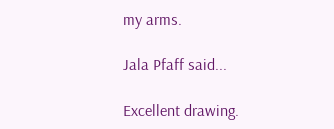my arms.

Jala Pfaff said...

Excellent drawing.